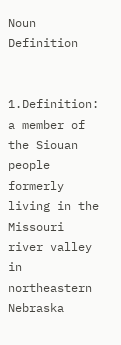Noun Definition


1.Definition: a member of the Siouan people formerly living in the Missouri river valley in northeastern Nebraska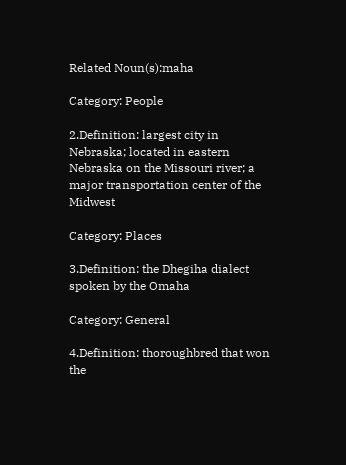Related Noun(s):maha

Category: People

2.Definition: largest city in Nebraska; located in eastern Nebraska on the Missouri river; a major transportation center of the Midwest

Category: Places

3.Definition: the Dhegiha dialect spoken by the Omaha

Category: General

4.Definition: thoroughbred that won the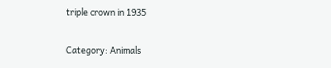triple crown in 1935

Category: Animals